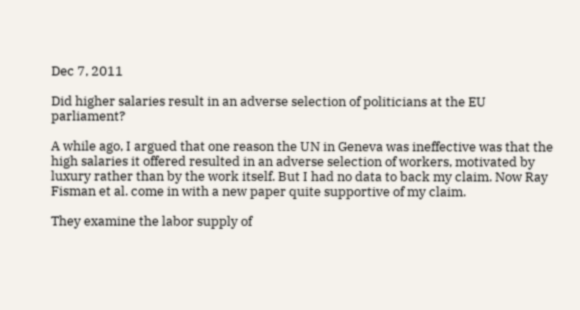Dec 7, 2011

Did higher salaries result in an adverse selection of politicians at the EU parliament?

A while ago, I argued that one reason the UN in Geneva was ineffective was that the high salaries it offered resulted in an adverse selection of workers, motivated by luxury rather than by the work itself. But I had no data to back my claim. Now Ray Fisman et al. come in with a new paper quite supportive of my claim.

They examine the labor supply of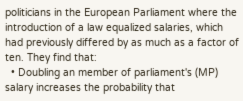politicians in the European Parliament where the introduction of a law equalized salaries, which had previously differed by as much as a factor of ten. They find that:
  • Doubling an member of parliament's (MP) salary increases the probability that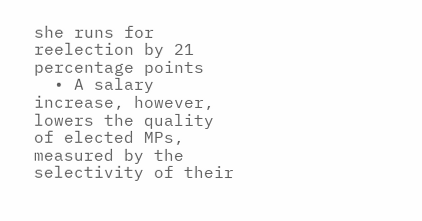she runs for reelection by 21 percentage points
  • A salary increase, however, lowers the quality of elected MPs, measured by the selectivity of their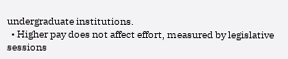undergraduate institutions.
  • Higher pay does not affect effort, measured by legislative sessions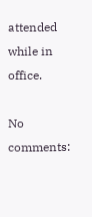attended while in office.

No comments: